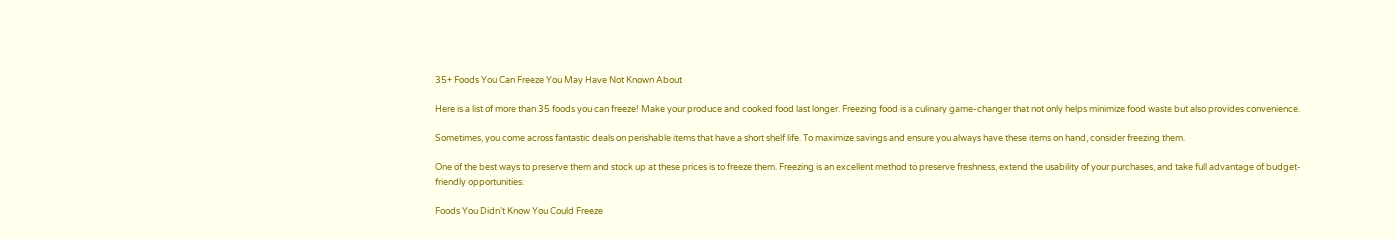35+ Foods You Can Freeze You May Have Not Known About

Here is a list of more than 35 foods you can freeze! Make your produce and cooked food last longer. Freezing food is a culinary game-changer that not only helps minimize food waste but also provides convenience.

Sometimes, you come across fantastic deals on perishable items that have a short shelf life. To maximize savings and ensure you always have these items on hand, consider freezing them.

One of the best ways to preserve them and stock up at these prices is to freeze them. Freezing is an excellent method to preserve freshness, extend the usability of your purchases, and take full advantage of budget-friendly opportunities.

Foods You Didn’t Know You Could Freeze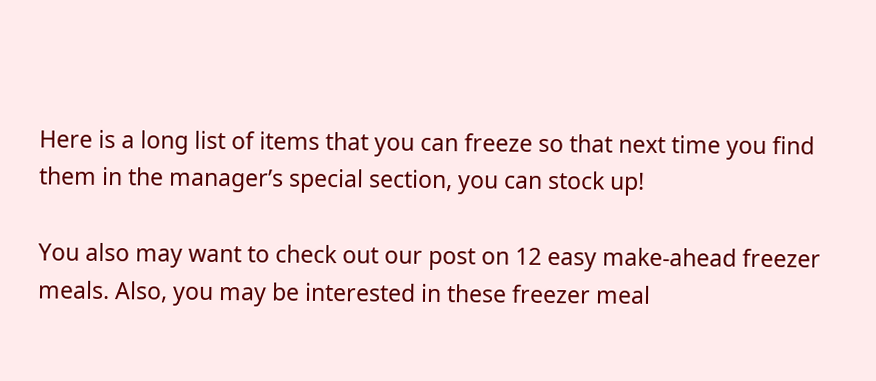Here is a long list of items that you can freeze so that next time you find them in the manager’s special section, you can stock up!

You also may want to check out our post on 12 easy make-ahead freezer meals. Also, you may be interested in these freezer meal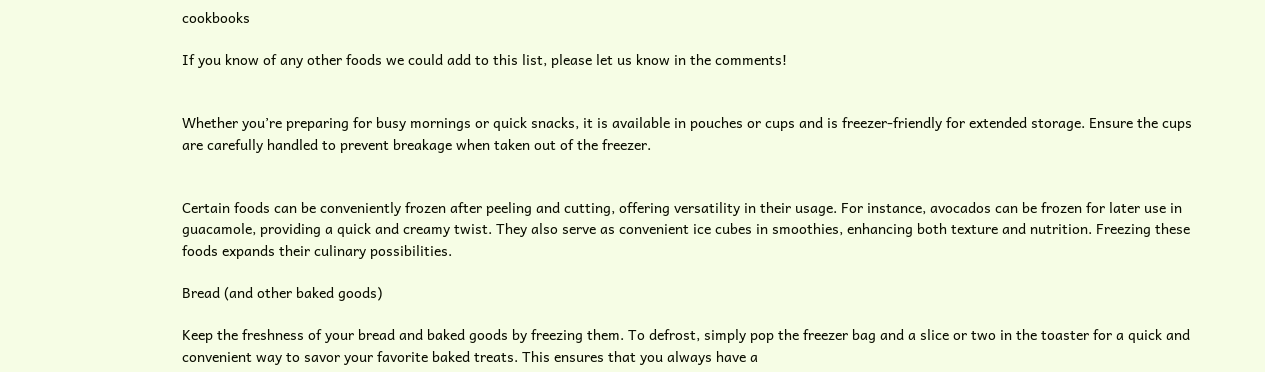cookbooks

If you know of any other foods we could add to this list, please let us know in the comments!


Whether you’re preparing for busy mornings or quick snacks, it is available in pouches or cups and is freezer-friendly for extended storage. Ensure the cups are carefully handled to prevent breakage when taken out of the freezer.


Certain foods can be conveniently frozen after peeling and cutting, offering versatility in their usage. For instance, avocados can be frozen for later use in guacamole, providing a quick and creamy twist. They also serve as convenient ice cubes in smoothies, enhancing both texture and nutrition. Freezing these foods expands their culinary possibilities.

Bread (and other baked goods)

Keep the freshness of your bread and baked goods by freezing them. To defrost, simply pop the freezer bag and a slice or two in the toaster for a quick and convenient way to savor your favorite baked treats. This ensures that you always have a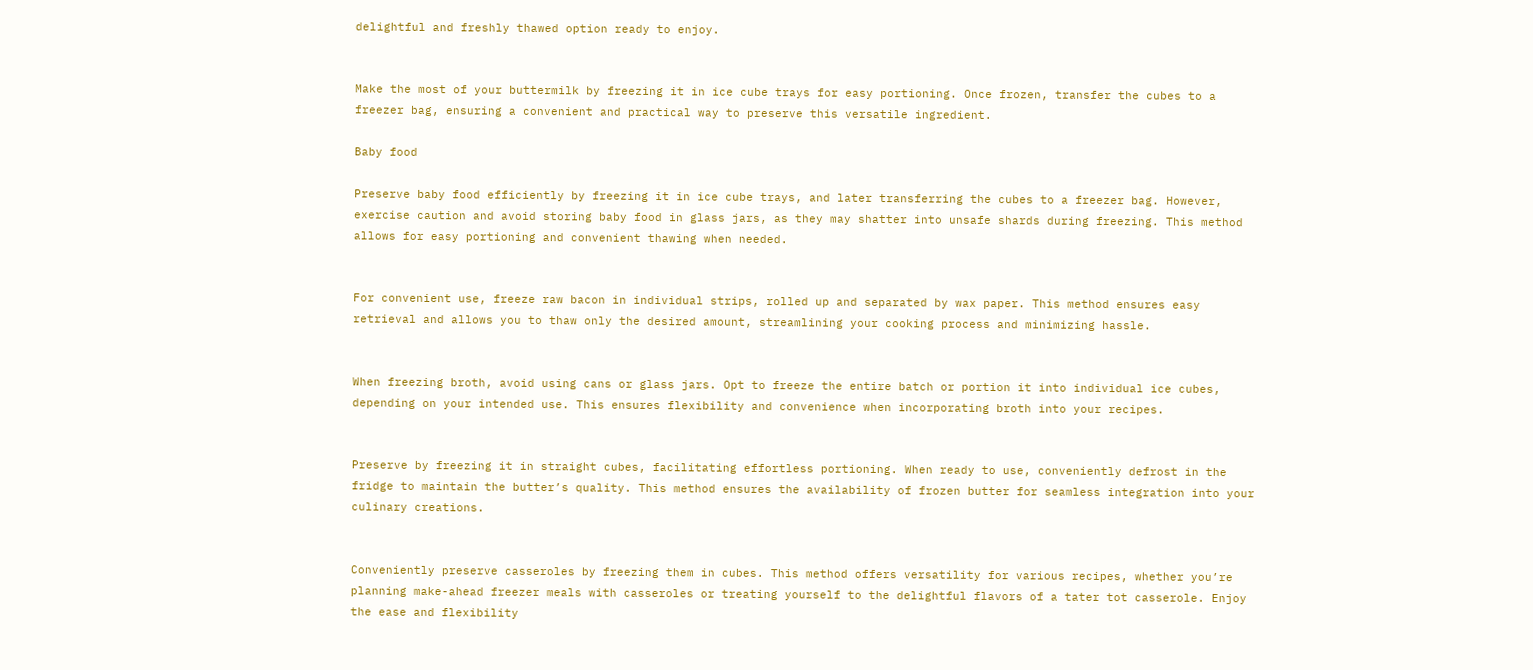delightful and freshly thawed option ready to enjoy.


Make the most of your buttermilk by freezing it in ice cube trays for easy portioning. Once frozen, transfer the cubes to a freezer bag, ensuring a convenient and practical way to preserve this versatile ingredient.

Baby food

Preserve baby food efficiently by freezing it in ice cube trays, and later transferring the cubes to a freezer bag. However, exercise caution and avoid storing baby food in glass jars, as they may shatter into unsafe shards during freezing. This method allows for easy portioning and convenient thawing when needed.


For convenient use, freeze raw bacon in individual strips, rolled up and separated by wax paper. This method ensures easy retrieval and allows you to thaw only the desired amount, streamlining your cooking process and minimizing hassle.


When freezing broth, avoid using cans or glass jars. Opt to freeze the entire batch or portion it into individual ice cubes, depending on your intended use. This ensures flexibility and convenience when incorporating broth into your recipes.


Preserve by freezing it in straight cubes, facilitating effortless portioning. When ready to use, conveniently defrost in the fridge to maintain the butter’s quality. This method ensures the availability of frozen butter for seamless integration into your culinary creations.


Conveniently preserve casseroles by freezing them in cubes. This method offers versatility for various recipes, whether you’re planning make-ahead freezer meals with casseroles or treating yourself to the delightful flavors of a tater tot casserole. Enjoy the ease and flexibility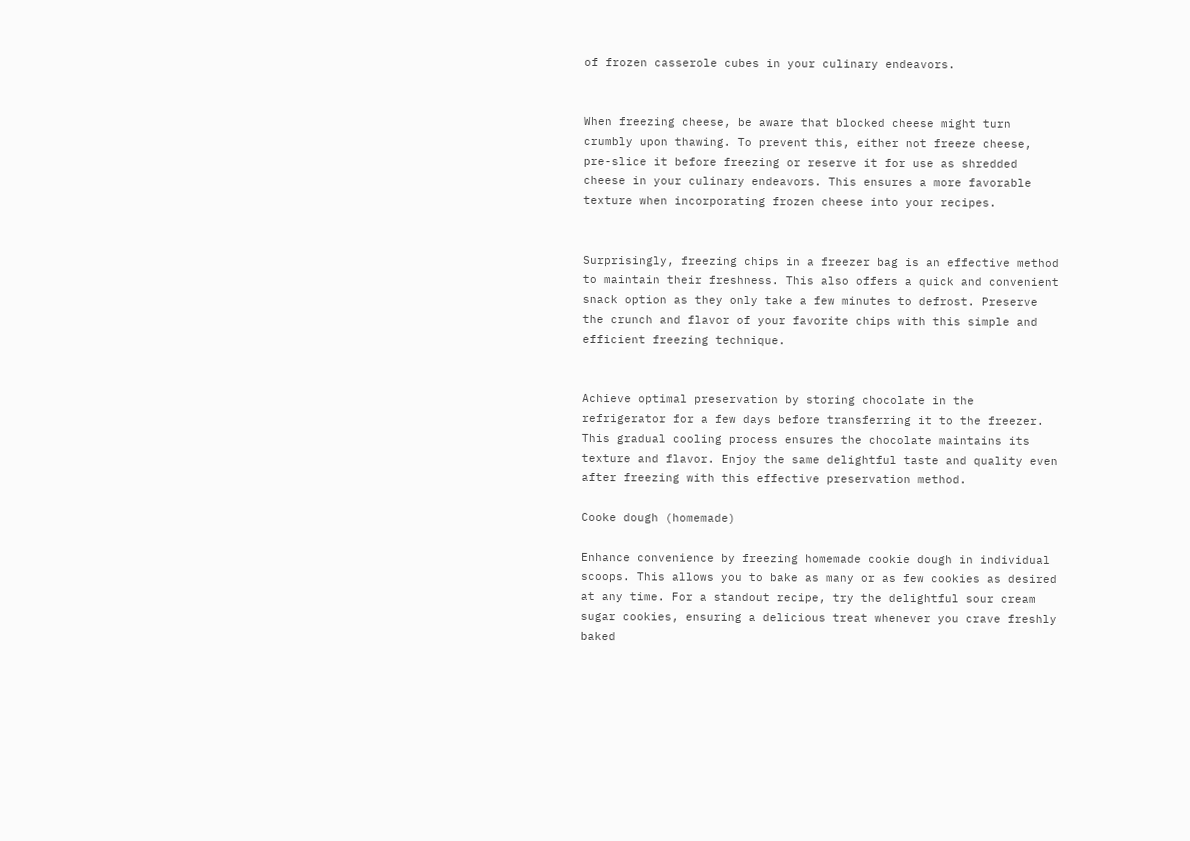of frozen casserole cubes in your culinary endeavors.


When freezing cheese, be aware that blocked cheese might turn crumbly upon thawing. To prevent this, either not freeze cheese, pre-slice it before freezing or reserve it for use as shredded cheese in your culinary endeavors. This ensures a more favorable texture when incorporating frozen cheese into your recipes.


Surprisingly, freezing chips in a freezer bag is an effective method to maintain their freshness. This also offers a quick and convenient snack option as they only take a few minutes to defrost. Preserve the crunch and flavor of your favorite chips with this simple and efficient freezing technique.


Achieve optimal preservation by storing chocolate in the refrigerator for a few days before transferring it to the freezer. This gradual cooling process ensures the chocolate maintains its texture and flavor. Enjoy the same delightful taste and quality even after freezing with this effective preservation method.

Cooke dough (homemade)

Enhance convenience by freezing homemade cookie dough in individual scoops. This allows you to bake as many or as few cookies as desired at any time. For a standout recipe, try the delightful sour cream sugar cookies, ensuring a delicious treat whenever you crave freshly baked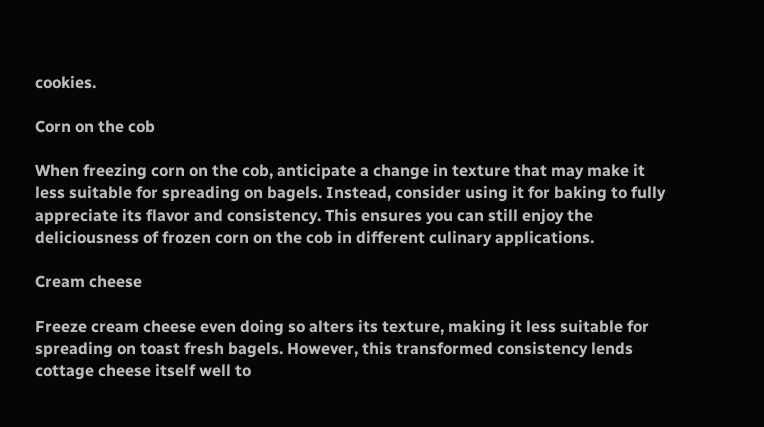cookies.

Corn on the cob

When freezing corn on the cob, anticipate a change in texture that may make it less suitable for spreading on bagels. Instead, consider using it for baking to fully appreciate its flavor and consistency. This ensures you can still enjoy the deliciousness of frozen corn on the cob in different culinary applications.

Cream cheese

Freeze cream cheese even doing so alters its texture, making it less suitable for spreading on toast fresh bagels. However, this transformed consistency lends cottage cheese itself well to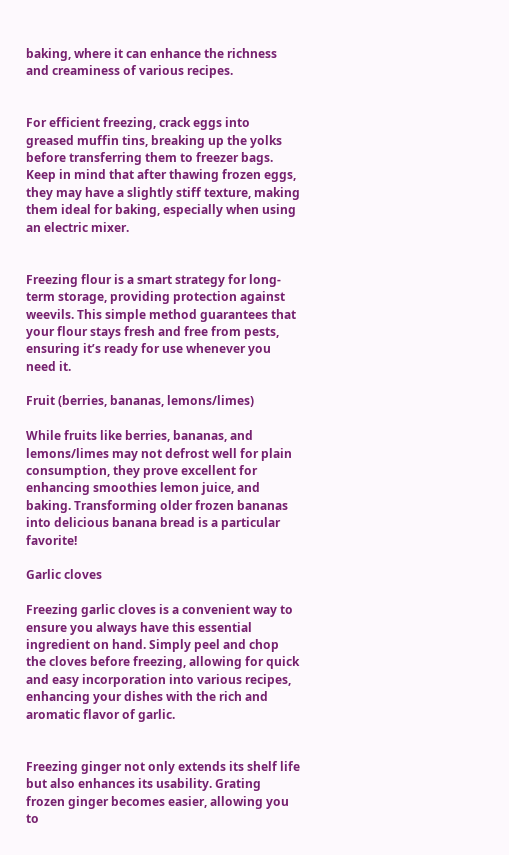baking, where it can enhance the richness and creaminess of various recipes.


For efficient freezing, crack eggs into greased muffin tins, breaking up the yolks before transferring them to freezer bags. Keep in mind that after thawing frozen eggs, they may have a slightly stiff texture, making them ideal for baking, especially when using an electric mixer.


Freezing flour is a smart strategy for long-term storage, providing protection against weevils. This simple method guarantees that your flour stays fresh and free from pests, ensuring it’s ready for use whenever you need it.

Fruit (berries, bananas, lemons/limes)

While fruits like berries, bananas, and lemons/limes may not defrost well for plain consumption, they prove excellent for enhancing smoothies lemon juice, and baking. Transforming older frozen bananas into delicious banana bread is a particular favorite!

Garlic cloves

Freezing garlic cloves is a convenient way to ensure you always have this essential ingredient on hand. Simply peel and chop the cloves before freezing, allowing for quick and easy incorporation into various recipes, enhancing your dishes with the rich and aromatic flavor of garlic.


Freezing ginger not only extends its shelf life but also enhances its usability. Grating frozen ginger becomes easier, allowing you to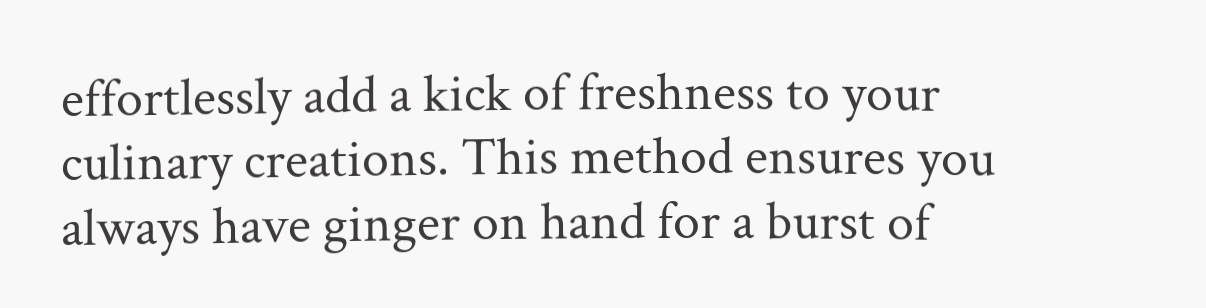effortlessly add a kick of freshness to your culinary creations. This method ensures you always have ginger on hand for a burst of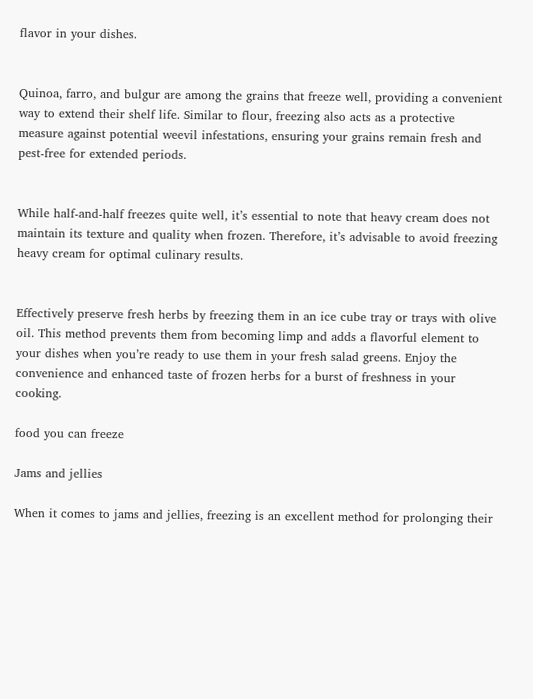flavor in your dishes.


Quinoa, farro, and bulgur are among the grains that freeze well, providing a convenient way to extend their shelf life. Similar to flour, freezing also acts as a protective measure against potential weevil infestations, ensuring your grains remain fresh and pest-free for extended periods.


While half-and-half freezes quite well, it’s essential to note that heavy cream does not maintain its texture and quality when frozen. Therefore, it’s advisable to avoid freezing heavy cream for optimal culinary results.


Effectively preserve fresh herbs by freezing them in an ice cube tray or trays with olive oil. This method prevents them from becoming limp and adds a flavorful element to your dishes when you’re ready to use them in your fresh salad greens. Enjoy the convenience and enhanced taste of frozen herbs for a burst of freshness in your cooking.

food you can freeze

Jams and jellies

When it comes to jams and jellies, freezing is an excellent method for prolonging their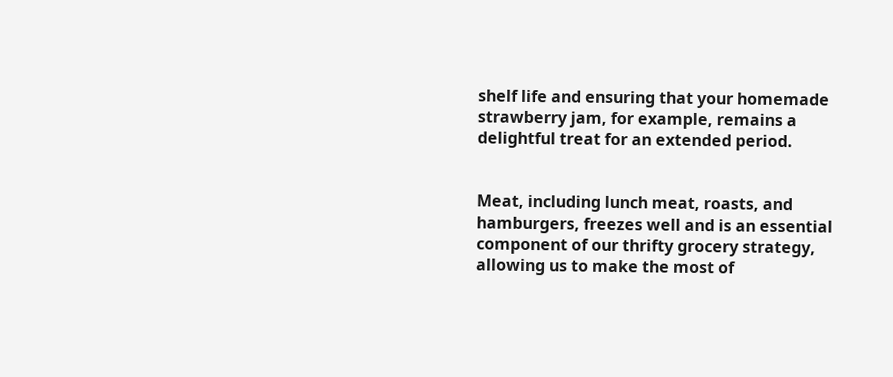shelf life and ensuring that your homemade strawberry jam, for example, remains a delightful treat for an extended period.


Meat, including lunch meat, roasts, and hamburgers, freezes well and is an essential component of our thrifty grocery strategy, allowing us to make the most of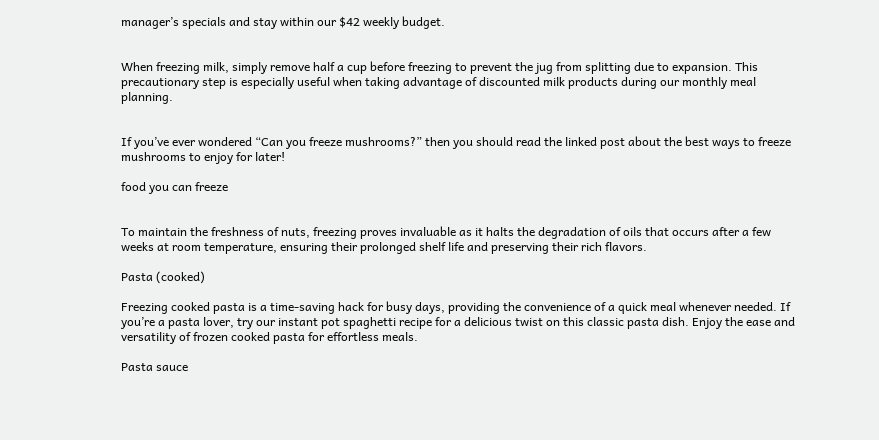manager’s specials and stay within our $42 weekly budget.


When freezing milk, simply remove half a cup before freezing to prevent the jug from splitting due to expansion. This precautionary step is especially useful when taking advantage of discounted milk products during our monthly meal planning.


If you’ve ever wondered “Can you freeze mushrooms?” then you should read the linked post about the best ways to freeze mushrooms to enjoy for later!

food you can freeze


To maintain the freshness of nuts, freezing proves invaluable as it halts the degradation of oils that occurs after a few weeks at room temperature, ensuring their prolonged shelf life and preserving their rich flavors.

Pasta (cooked)

Freezing cooked pasta is a time-saving hack for busy days, providing the convenience of a quick meal whenever needed. If you’re a pasta lover, try our instant pot spaghetti recipe for a delicious twist on this classic pasta dish. Enjoy the ease and versatility of frozen cooked pasta for effortless meals.

Pasta sauce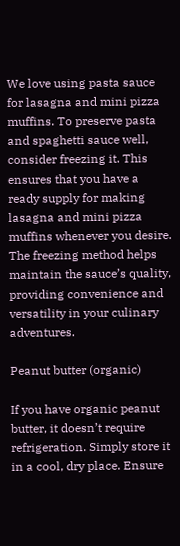We love using pasta sauce for lasagna and mini pizza muffins. To preserve pasta and spaghetti sauce well, consider freezing it. This ensures that you have a ready supply for making lasagna and mini pizza muffins whenever you desire. The freezing method helps maintain the sauce’s quality, providing convenience and versatility in your culinary adventures.

Peanut butter (organic)

If you have organic peanut butter, it doesn’t require refrigeration. Simply store it in a cool, dry place. Ensure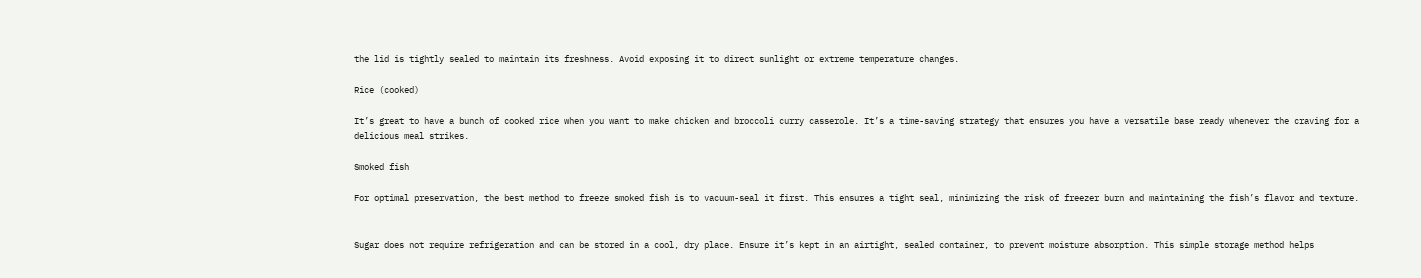the lid is tightly sealed to maintain its freshness. Avoid exposing it to direct sunlight or extreme temperature changes.

Rice (cooked)

It’s great to have a bunch of cooked rice when you want to make chicken and broccoli curry casserole. It’s a time-saving strategy that ensures you have a versatile base ready whenever the craving for a delicious meal strikes.

Smoked fish

For optimal preservation, the best method to freeze smoked fish is to vacuum-seal it first. This ensures a tight seal, minimizing the risk of freezer burn and maintaining the fish’s flavor and texture.


Sugar does not require refrigeration and can be stored in a cool, dry place. Ensure it’s kept in an airtight, sealed container, to prevent moisture absorption. This simple storage method helps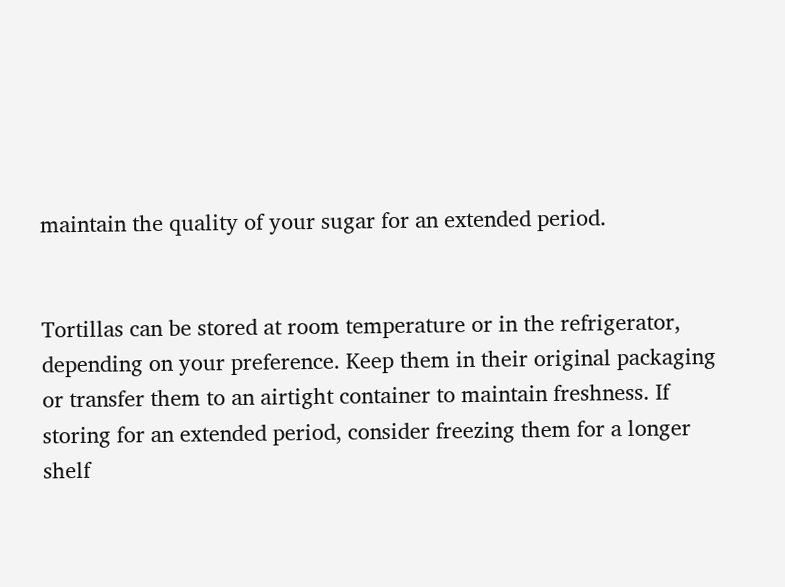maintain the quality of your sugar for an extended period.


Tortillas can be stored at room temperature or in the refrigerator, depending on your preference. Keep them in their original packaging or transfer them to an airtight container to maintain freshness. If storing for an extended period, consider freezing them for a longer shelf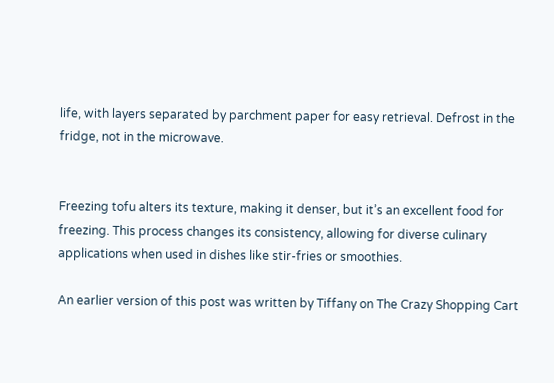life, with layers separated by parchment paper for easy retrieval. Defrost in the fridge, not in the microwave.


Freezing tofu alters its texture, making it denser, but it’s an excellent food for freezing. This process changes its consistency, allowing for diverse culinary applications when used in dishes like stir-fries or smoothies.

An earlier version of this post was written by Tiffany on The Crazy Shopping Cart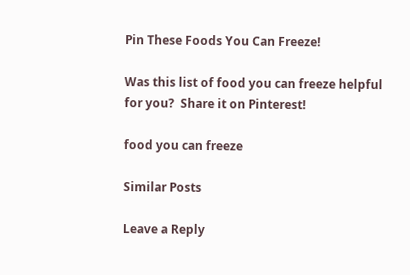Pin These Foods You Can Freeze!

Was this list of food you can freeze helpful for you?  Share it on Pinterest!

food you can freeze

Similar Posts

Leave a Reply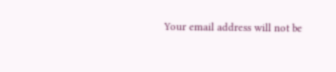Your email address will not be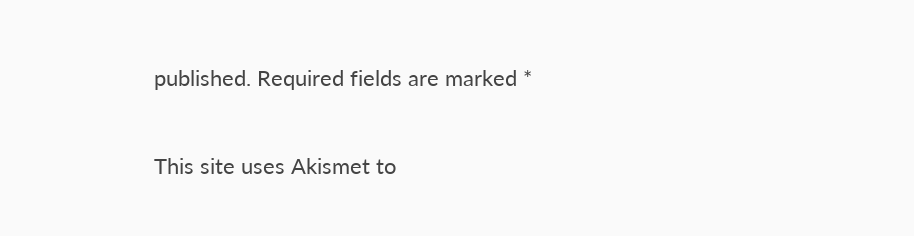published. Required fields are marked *

This site uses Akismet to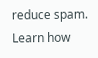reduce spam. Learn how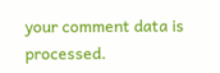your comment data is processed.